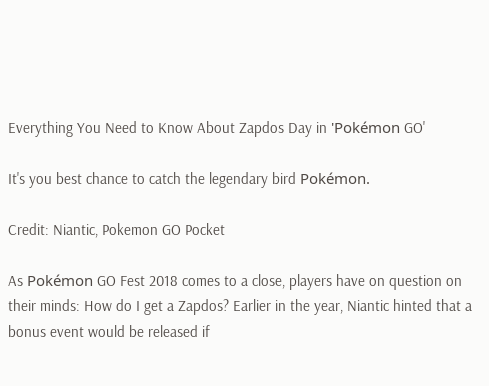Everything You Need to Know About Zapdos Day in 'Pokémon GO'

It's you best chance to catch the legendary bird Pokémon.

Credit: Niantic, Pokemon GO Pocket

As Pokémon GO Fest 2018 comes to a close, players have on question on their minds: How do I get a Zapdos? Earlier in the year, Niantic hinted that a bonus event would be released if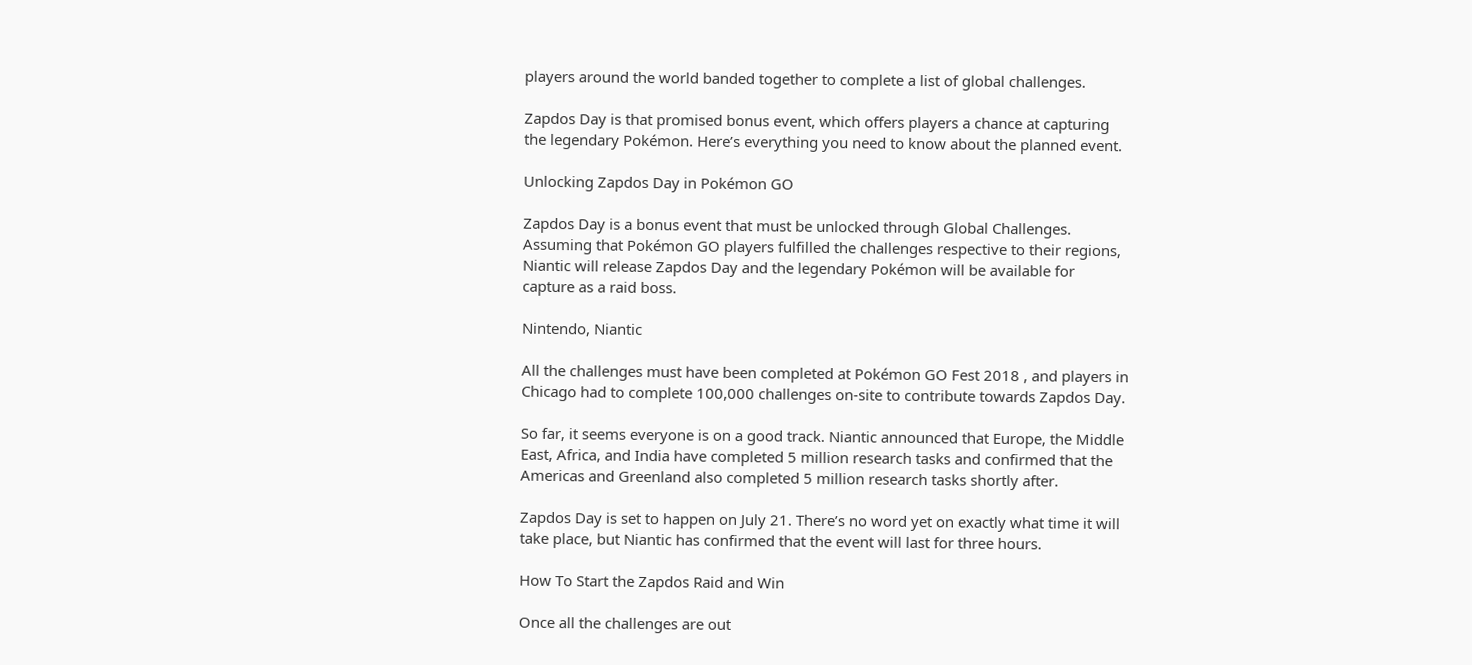players around the world banded together to complete a list of global challenges.

Zapdos Day is that promised bonus event, which offers players a chance at capturing the legendary Pokémon. Here’s everything you need to know about the planned event.

Unlocking Zapdos Day in Pokémon GO

Zapdos Day is a bonus event that must be unlocked through Global Challenges. Assuming that Pokémon GO players fulfilled the challenges respective to their regions, Niantic will release Zapdos Day and the legendary Pokémon will be available for capture as a raid boss.

Nintendo, Niantic

All the challenges must have been completed at Pokémon GO Fest 2018 , and players in Chicago had to complete 100,000 challenges on-site to contribute towards Zapdos Day.

So far, it seems everyone is on a good track. Niantic announced that Europe, the Middle East, Africa, and India have completed 5 million research tasks and confirmed that the Americas and Greenland also completed 5 million research tasks shortly after.

Zapdos Day is set to happen on July 21. There’s no word yet on exactly what time it will take place, but Niantic has confirmed that the event will last for three hours.

How To Start the Zapdos Raid and Win

Once all the challenges are out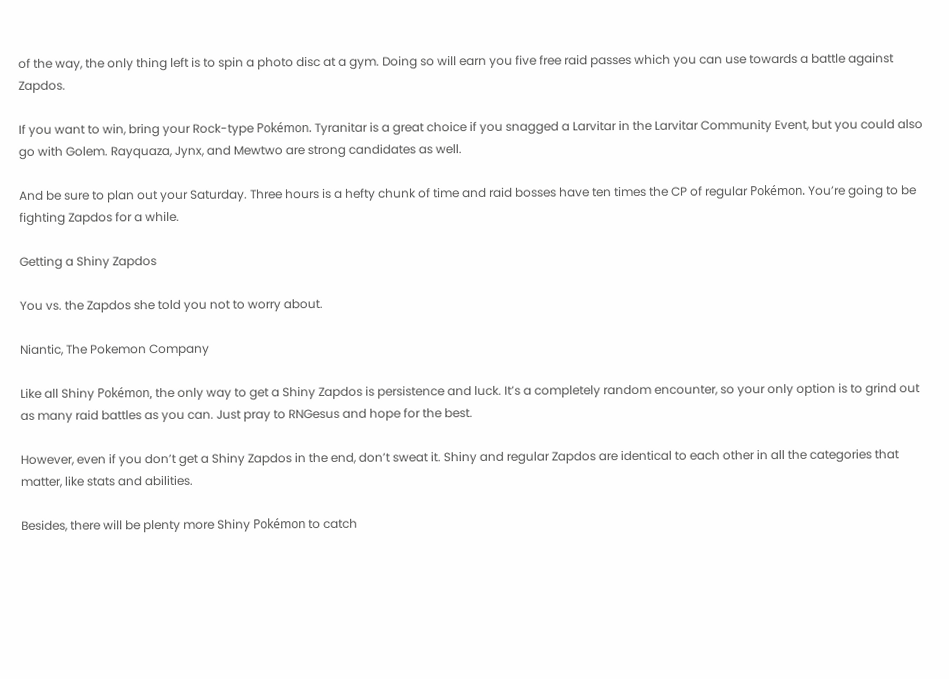of the way, the only thing left is to spin a photo disc at a gym. Doing so will earn you five free raid passes which you can use towards a battle against Zapdos.

If you want to win, bring your Rock-type Pokémon. Tyranitar is a great choice if you snagged a Larvitar in the Larvitar Community Event, but you could also go with Golem. Rayquaza, Jynx, and Mewtwo are strong candidates as well.

And be sure to plan out your Saturday. Three hours is a hefty chunk of time and raid bosses have ten times the CP of regular Pokémon. You’re going to be fighting Zapdos for a while.

Getting a Shiny Zapdos

You vs. the Zapdos she told you not to worry about.

Niantic, The Pokemon Company

Like all Shiny Pokémon, the only way to get a Shiny Zapdos is persistence and luck. It’s a completely random encounter, so your only option is to grind out as many raid battles as you can. Just pray to RNGesus and hope for the best.

However, even if you don’t get a Shiny Zapdos in the end, don’t sweat it. Shiny and regular Zapdos are identical to each other in all the categories that matter, like stats and abilities.

Besides, there will be plenty more Shiny Pokémon to catch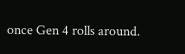once Gen 4 rolls around.